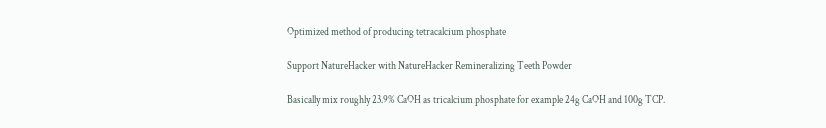Optimized method of producing tetracalcium phosphate

Support NatureHacker with NatureHacker Remineralizing Teeth Powder

Basically mix roughly 23.9% CaOH as tricalcium phosphate for example 24g CaOH and 100g TCP.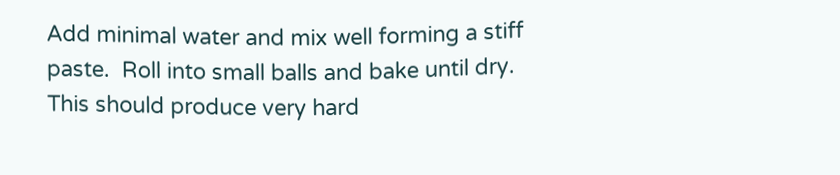Add minimal water and mix well forming a stiff paste.  Roll into small balls and bake until dry.  This should produce very hard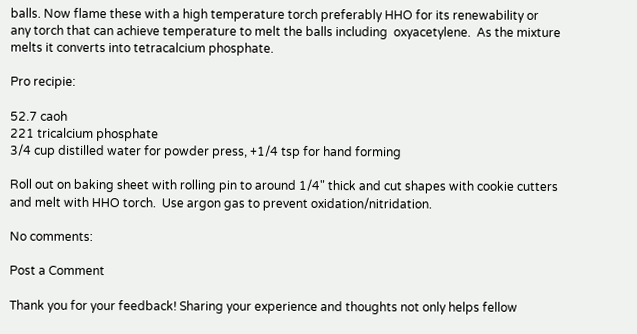balls. Now flame these with a high temperature torch preferably HHO for its renewability or any torch that can achieve temperature to melt the balls including  oxyacetylene.  As the mixture melts it converts into tetracalcium phosphate.

Pro recipie:

52.7 caoh
221 tricalcium phosphate
3/4 cup distilled water for powder press, +1/4 tsp for hand forming

Roll out on baking sheet with rolling pin to around 1/4" thick and cut shapes with cookie cutters and melt with HHO torch.  Use argon gas to prevent oxidation/nitridation.

No comments:

Post a Comment

Thank you for your feedback! Sharing your experience and thoughts not only helps fellow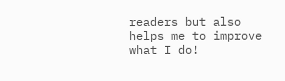readers but also helps me to improve what I do!